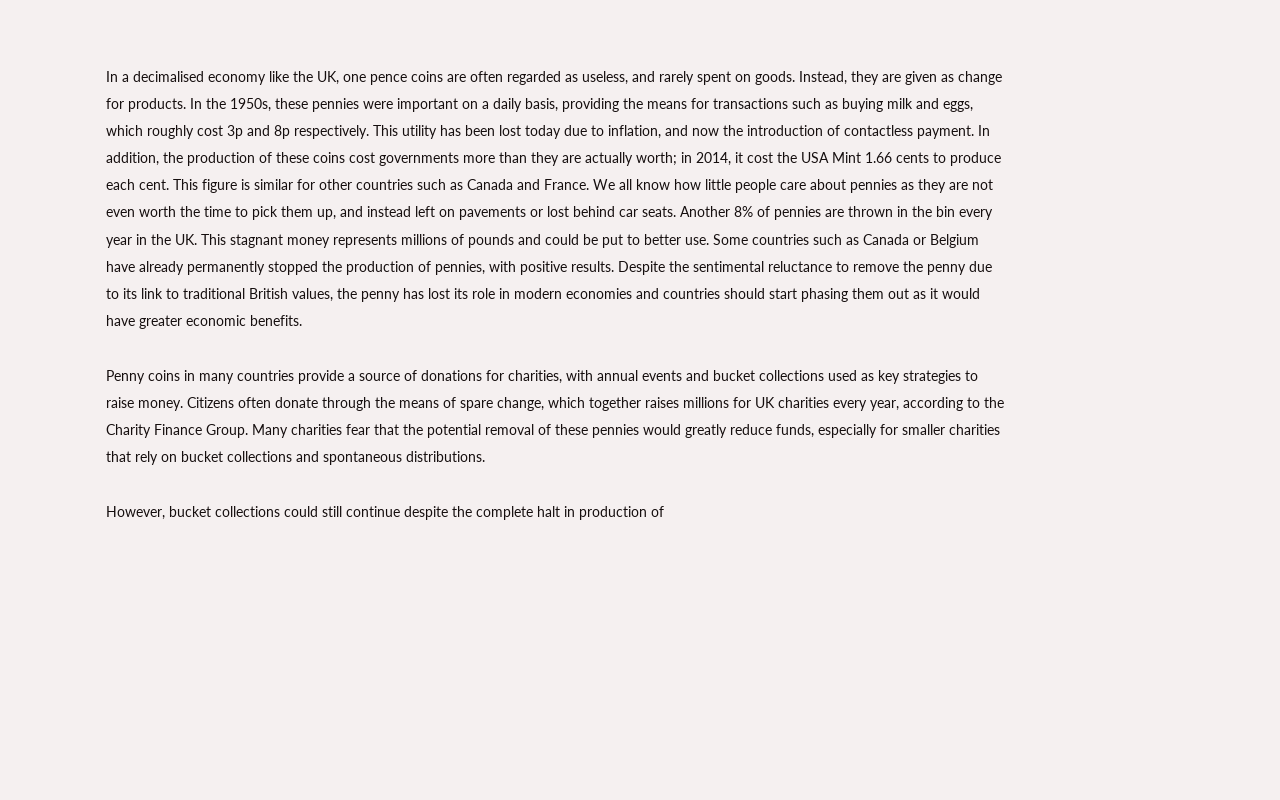In a decimalised economy like the UK, one pence coins are often regarded as useless, and rarely spent on goods. Instead, they are given as change for products. In the 1950s, these pennies were important on a daily basis, providing the means for transactions such as buying milk and eggs, which roughly cost 3p and 8p respectively. This utility has been lost today due to inflation, and now the introduction of contactless payment. In addition, the production of these coins cost governments more than they are actually worth; in 2014, it cost the USA Mint 1.66 cents to produce each cent. This figure is similar for other countries such as Canada and France. We all know how little people care about pennies as they are not even worth the time to pick them up, and instead left on pavements or lost behind car seats. Another 8% of pennies are thrown in the bin every year in the UK. This stagnant money represents millions of pounds and could be put to better use. Some countries such as Canada or Belgium have already permanently stopped the production of pennies, with positive results. Despite the sentimental reluctance to remove the penny due to its link to traditional British values, the penny has lost its role in modern economies and countries should start phasing them out as it would have greater economic benefits.

Penny coins in many countries provide a source of donations for charities, with annual events and bucket collections used as key strategies to raise money. Citizens often donate through the means of spare change, which together raises millions for UK charities every year, according to the Charity Finance Group. Many charities fear that the potential removal of these pennies would greatly reduce funds, especially for smaller charities that rely on bucket collections and spontaneous distributions.

However, bucket collections could still continue despite the complete halt in production of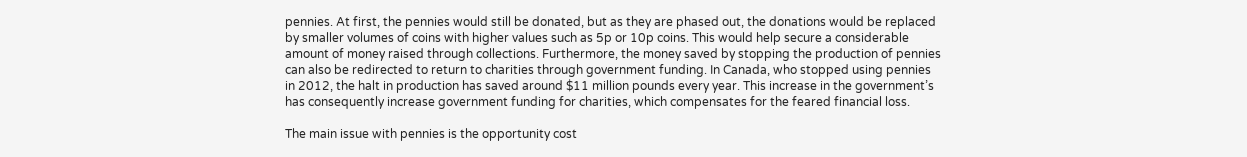pennies. At first, the pennies would still be donated, but as they are phased out, the donations would be replaced by smaller volumes of coins with higher values such as 5p or 10p coins. This would help secure a considerable amount of money raised through collections. Furthermore, the money saved by stopping the production of pennies can also be redirected to return to charities through government funding. In Canada, who stopped using pennies in 2012, the halt in production has saved around $11 million pounds every year. This increase in the government’s has consequently increase government funding for charities, which compensates for the feared financial loss.

The main issue with pennies is the opportunity cost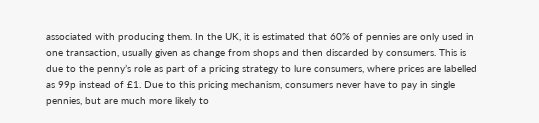associated with producing them. In the UK, it is estimated that 60% of pennies are only used in one transaction, usually given as change from shops and then discarded by consumers. This is due to the penny’s role as part of a pricing strategy to lure consumers, where prices are labelled as 99p instead of £1. Due to this pricing mechanism, consumers never have to pay in single pennies, but are much more likely to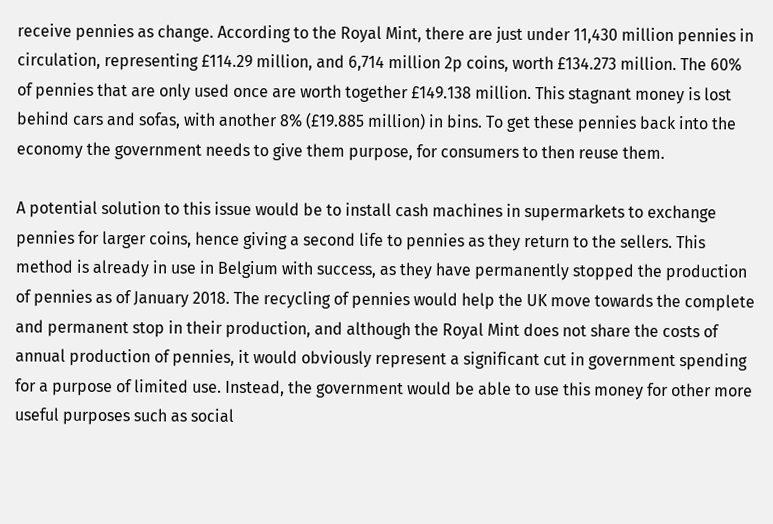receive pennies as change. According to the Royal Mint, there are just under 11,430 million pennies in circulation, representing £114.29 million, and 6,714 million 2p coins, worth £134.273 million. The 60% of pennies that are only used once are worth together £149.138 million. This stagnant money is lost behind cars and sofas, with another 8% (£19.885 million) in bins. To get these pennies back into the economy the government needs to give them purpose, for consumers to then reuse them.

A potential solution to this issue would be to install cash machines in supermarkets to exchange pennies for larger coins, hence giving a second life to pennies as they return to the sellers. This method is already in use in Belgium with success, as they have permanently stopped the production of pennies as of January 2018. The recycling of pennies would help the UK move towards the complete and permanent stop in their production, and although the Royal Mint does not share the costs of annual production of pennies, it would obviously represent a significant cut in government spending for a purpose of limited use. Instead, the government would be able to use this money for other more useful purposes such as social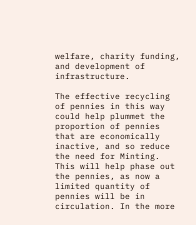welfare, charity funding, and development of infrastructure.

The effective recycling of pennies in this way could help plummet the proportion of pennies that are economically inactive, and so reduce the need for Minting. This will help phase out the pennies, as now a limited quantity of pennies will be in circulation. In the more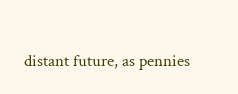distant future, as pennies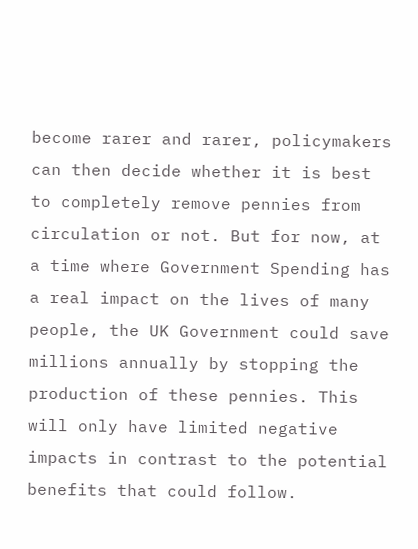become rarer and rarer, policymakers can then decide whether it is best to completely remove pennies from circulation or not. But for now, at a time where Government Spending has a real impact on the lives of many people, the UK Government could save millions annually by stopping the production of these pennies. This will only have limited negative impacts in contrast to the potential benefits that could follow.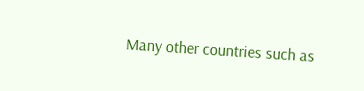Many other countries such as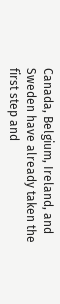Canada, Belgium, Ireland, and Sweden have already taken the first step and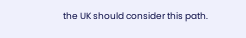the UK should consider this path.